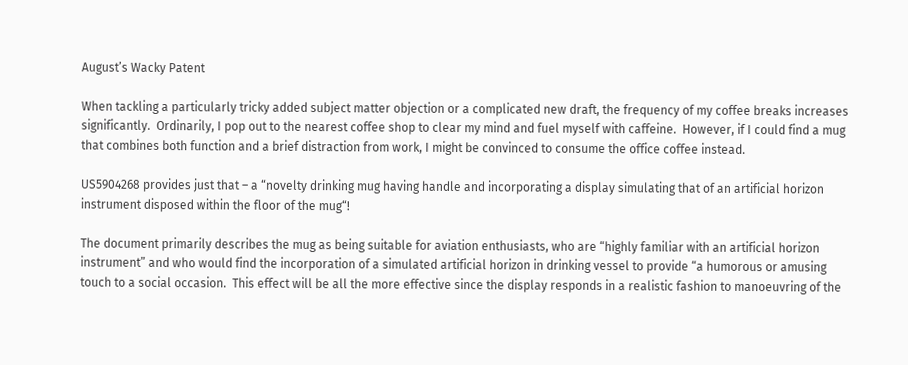August’s Wacky Patent

When tackling a particularly tricky added subject matter objection or a complicated new draft, the frequency of my coffee breaks increases significantly.  Ordinarily, I pop out to the nearest coffee shop to clear my mind and fuel myself with caffeine.  However, if I could find a mug that combines both function and a brief distraction from work, I might be convinced to consume the office coffee instead.

US5904268 provides just that – a “novelty drinking mug having handle and incorporating a display simulating that of an artificial horizon instrument disposed within the floor of the mug“!

The document primarily describes the mug as being suitable for aviation enthusiasts, who are “highly familiar with an artificial horizon instrument” and who would find the incorporation of a simulated artificial horizon in drinking vessel to provide “a humorous or amusing touch to a social occasion.  This effect will be all the more effective since the display responds in a realistic fashion to manoeuvring of the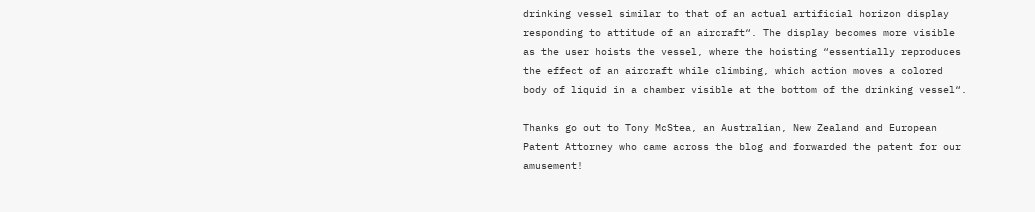drinking vessel similar to that of an actual artificial horizon display responding to attitude of an aircraft“. The display becomes more visible as the user hoists the vessel, where the hoisting “essentially reproduces the effect of an aircraft while climbing, which action moves a colored body of liquid in a chamber visible at the bottom of the drinking vessel“.

Thanks go out to Tony McStea, an Australian, New Zealand and European Patent Attorney who came across the blog and forwarded the patent for our amusement!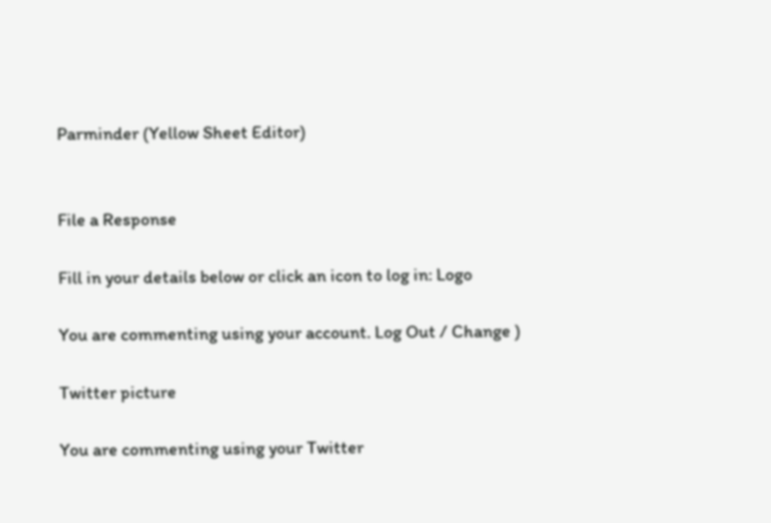Parminder (Yellow Sheet Editor)


File a Response

Fill in your details below or click an icon to log in: Logo

You are commenting using your account. Log Out / Change )

Twitter picture

You are commenting using your Twitter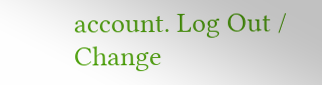account. Log Out / Change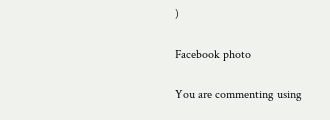)

Facebook photo

You are commenting using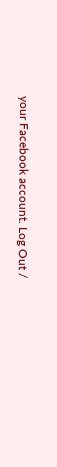your Facebook account. Log Out /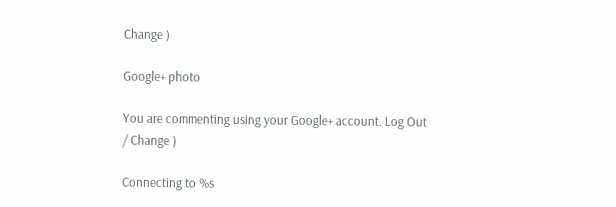Change )

Google+ photo

You are commenting using your Google+ account. Log Out / Change )

Connecting to %s